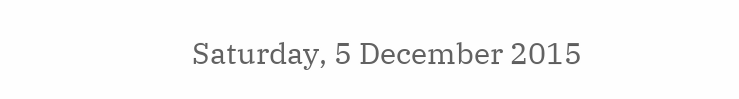Saturday, 5 December 2015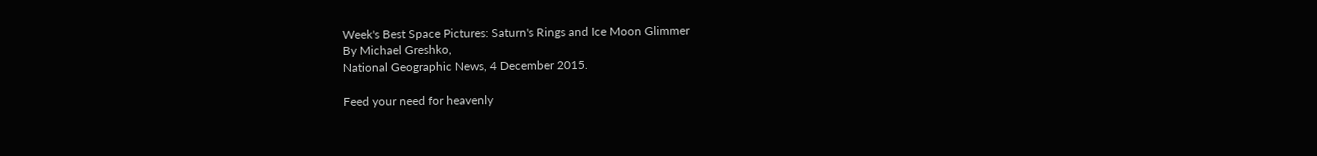Week's Best Space Pictures: Saturn's Rings and Ice Moon Glimmer
By Michael Greshko,
National Geographic News, 4 December 2015.

Feed your need for heavenly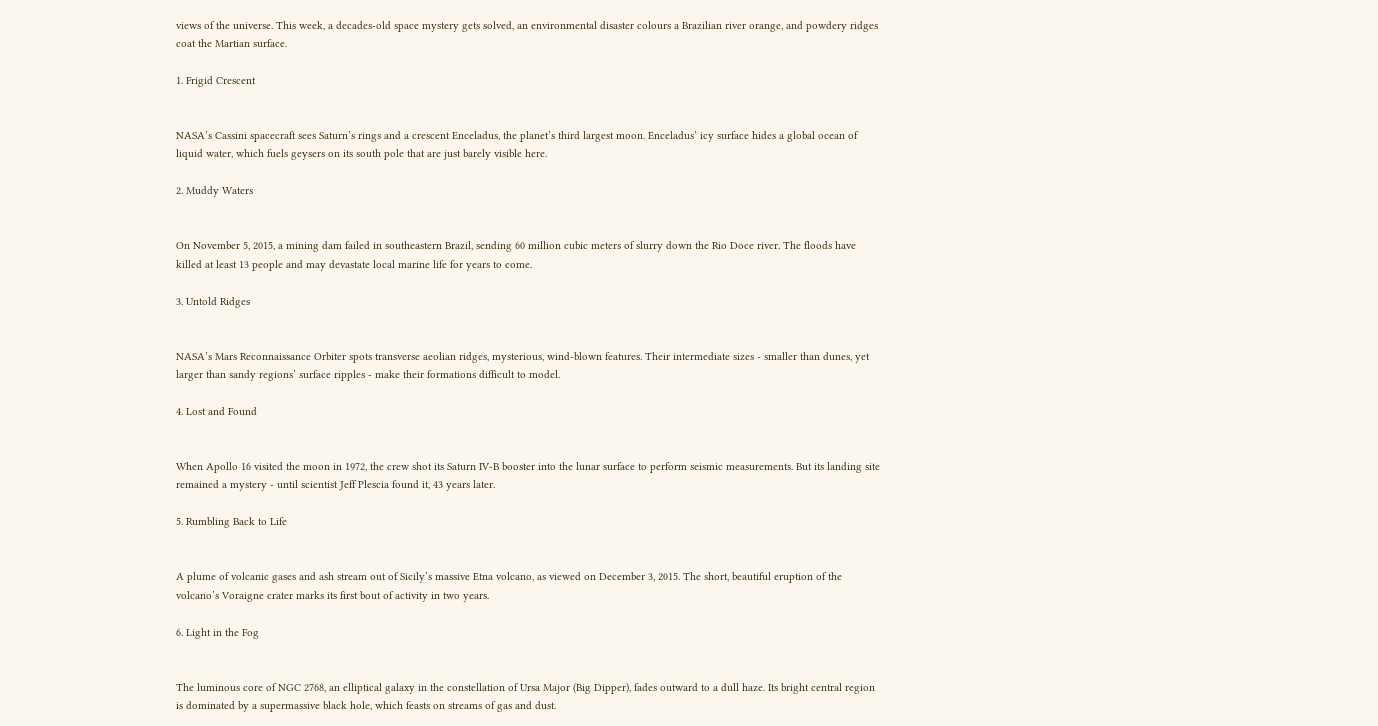views of the universe. This week, a decades-old space mystery gets solved, an environmental disaster colours a Brazilian river orange, and powdery ridges coat the Martian surface.

1. Frigid Crescent


NASA’s Cassini spacecraft sees Saturn’s rings and a crescent Enceladus, the planet’s third largest moon. Enceladus’ icy surface hides a global ocean of liquid water, which fuels geysers on its south pole that are just barely visible here.

2. Muddy Waters


On November 5, 2015, a mining dam failed in southeastern Brazil, sending 60 million cubic meters of slurry down the Rio Doce river. The floods have killed at least 13 people and may devastate local marine life for years to come.

3. Untold Ridges


NASA’s Mars Reconnaissance Orbiter spots transverse aeolian ridges, mysterious, wind-blown features. Their intermediate sizes - smaller than dunes, yet larger than sandy regions’ surface ripples - make their formations difficult to model.

4. Lost and Found


When Apollo 16 visited the moon in 1972, the crew shot its Saturn IV-B booster into the lunar surface to perform seismic measurements. But its landing site remained a mystery - until scientist Jeff Plescia found it, 43 years later.

5. Rumbling Back to Life


A plume of volcanic gases and ash stream out of Sicily’s massive Etna volcano, as viewed on December 3, 2015. The short, beautiful eruption of the volcano’s Voraigne crater marks its first bout of activity in two years.

6. Light in the Fog


The luminous core of NGC 2768, an elliptical galaxy in the constellation of Ursa Major (Big Dipper), fades outward to a dull haze. Its bright central region is dominated by a supermassive black hole, which feasts on streams of gas and dust.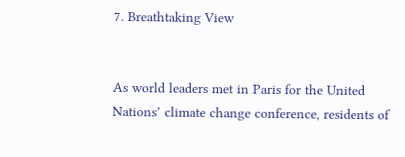7. Breathtaking View


As world leaders met in Paris for the United Nations’ climate change conference, residents of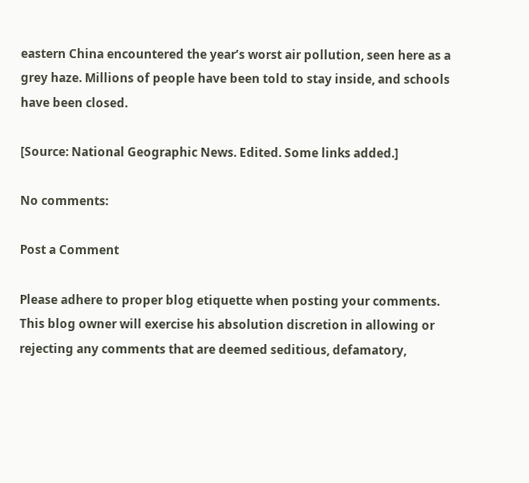eastern China encountered the year’s worst air pollution, seen here as a grey haze. Millions of people have been told to stay inside, and schools have been closed.

[Source: National Geographic News. Edited. Some links added.]

No comments:

Post a Comment

Please adhere to proper blog etiquette when posting your comments. This blog owner will exercise his absolution discretion in allowing or rejecting any comments that are deemed seditious, defamatory,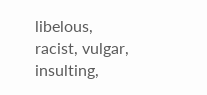libelous, racist, vulgar, insulting,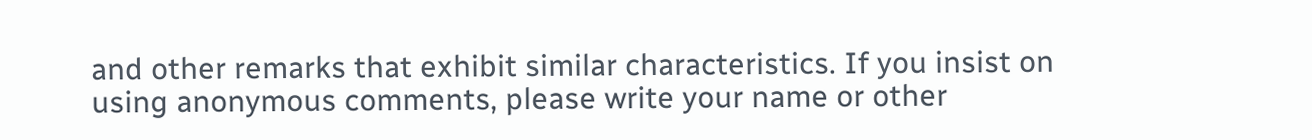and other remarks that exhibit similar characteristics. If you insist on using anonymous comments, please write your name or other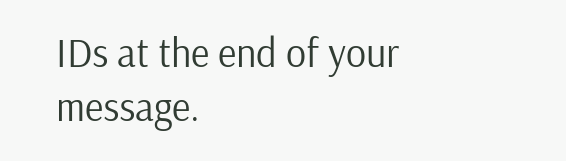IDs at the end of your message.